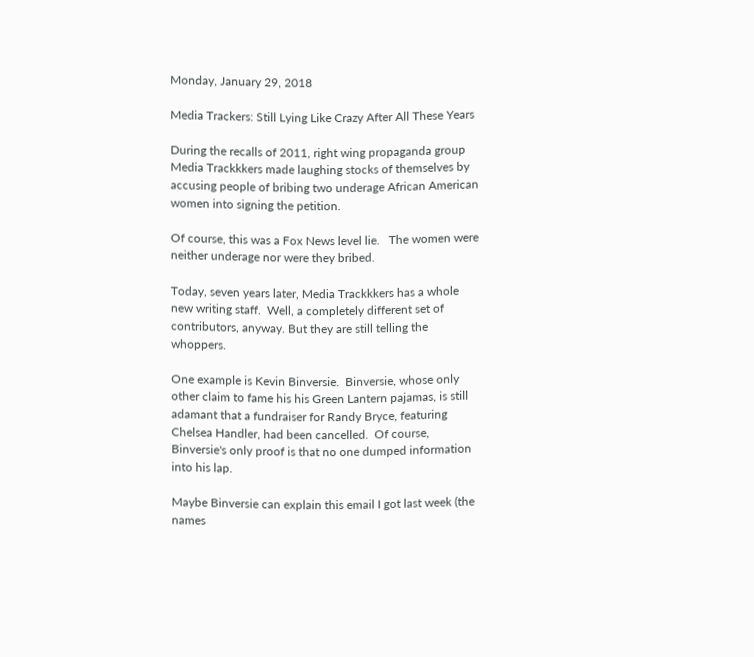Monday, January 29, 2018

Media Trackers: Still Lying Like Crazy After All These Years

During the recalls of 2011, right wing propaganda group Media Trackkkers made laughing stocks of themselves by accusing people of bribing two underage African American women into signing the petition.

Of course, this was a Fox News level lie.   The women were neither underage nor were they bribed.

Today, seven years later, Media Trackkkers has a whole new writing staff.  Well, a completely different set of contributors, anyway. But they are still telling the whoppers.

One example is Kevin Binversie.  Binversie, whose only other claim to fame his his Green Lantern pajamas, is still adamant that a fundraiser for Randy Bryce, featuring Chelsea Handler, had been cancelled.  Of course, Binversie's only proof is that no one dumped information into his lap.

Maybe Binversie can explain this email I got last week (the names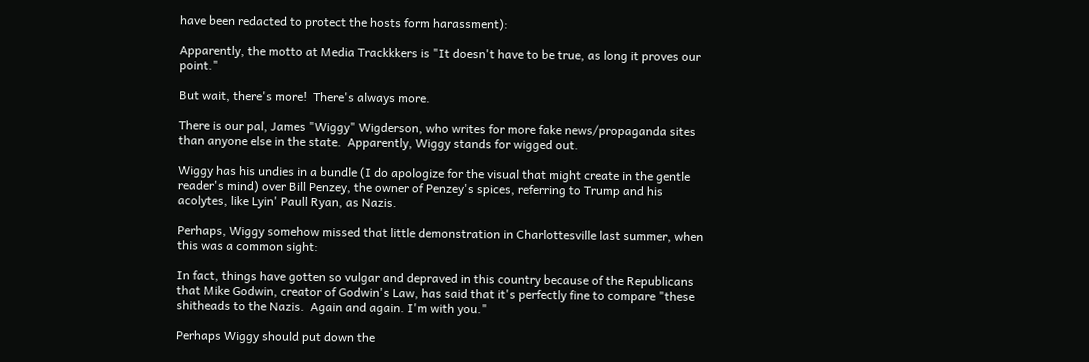have been redacted to protect the hosts form harassment):

Apparently, the motto at Media Trackkkers is "It doesn't have to be true, as long it proves our point."

But wait, there's more!  There's always more.

There is our pal, James "Wiggy" Wigderson, who writes for more fake news/propaganda sites than anyone else in the state.  Apparently, Wiggy stands for wigged out.

Wiggy has his undies in a bundle (I do apologize for the visual that might create in the gentle reader's mind) over Bill Penzey, the owner of Penzey's spices, referring to Trump and his acolytes, like Lyin' Paull Ryan, as Nazis.

Perhaps, Wiggy somehow missed that little demonstration in Charlottesville last summer, when this was a common sight:

In fact, things have gotten so vulgar and depraved in this country because of the Republicans that Mike Godwin, creator of Godwin's Law, has said that it's perfectly fine to compare "these shitheads to the Nazis.  Again and again. I'm with you."

Perhaps Wiggy should put down the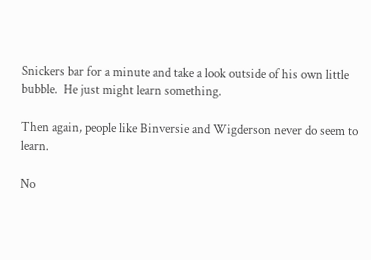Snickers bar for a minute and take a look outside of his own little bubble.  He just might learn something.

Then again, people like Binversie and Wigderson never do seem to learn.

No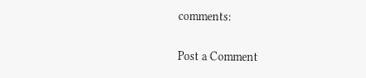comments:

Post a Comment